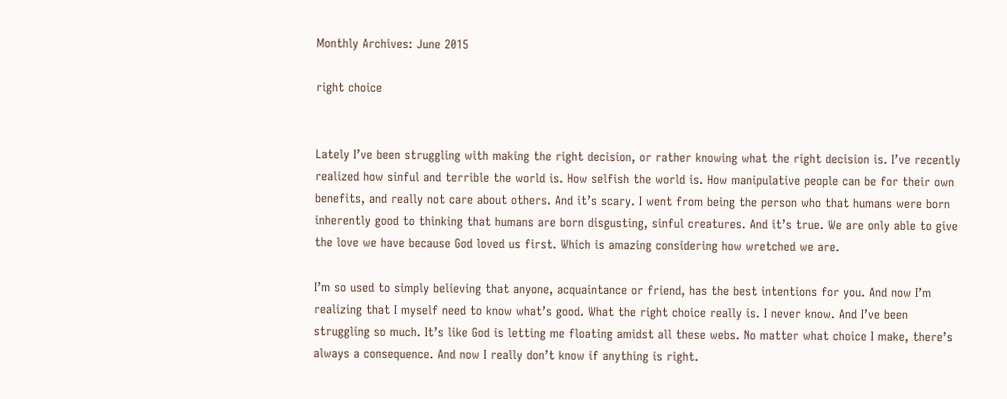Monthly Archives: June 2015

right choice


Lately I’ve been struggling with making the right decision, or rather knowing what the right decision is. I’ve recently realized how sinful and terrible the world is. How selfish the world is. How manipulative people can be for their own benefits, and really not care about others. And it’s scary. I went from being the person who that humans were born inherently good to thinking that humans are born disgusting, sinful creatures. And it’s true. We are only able to give the love we have because God loved us first. Which is amazing considering how wretched we are.

I’m so used to simply believing that anyone, acquaintance or friend, has the best intentions for you. And now I’m realizing that I myself need to know what’s good. What the right choice really is. I never know. And I’ve been struggling so much. It’s like God is letting me floating amidst all these webs. No matter what choice I make, there’s always a consequence. And now I really don’t know if anything is right.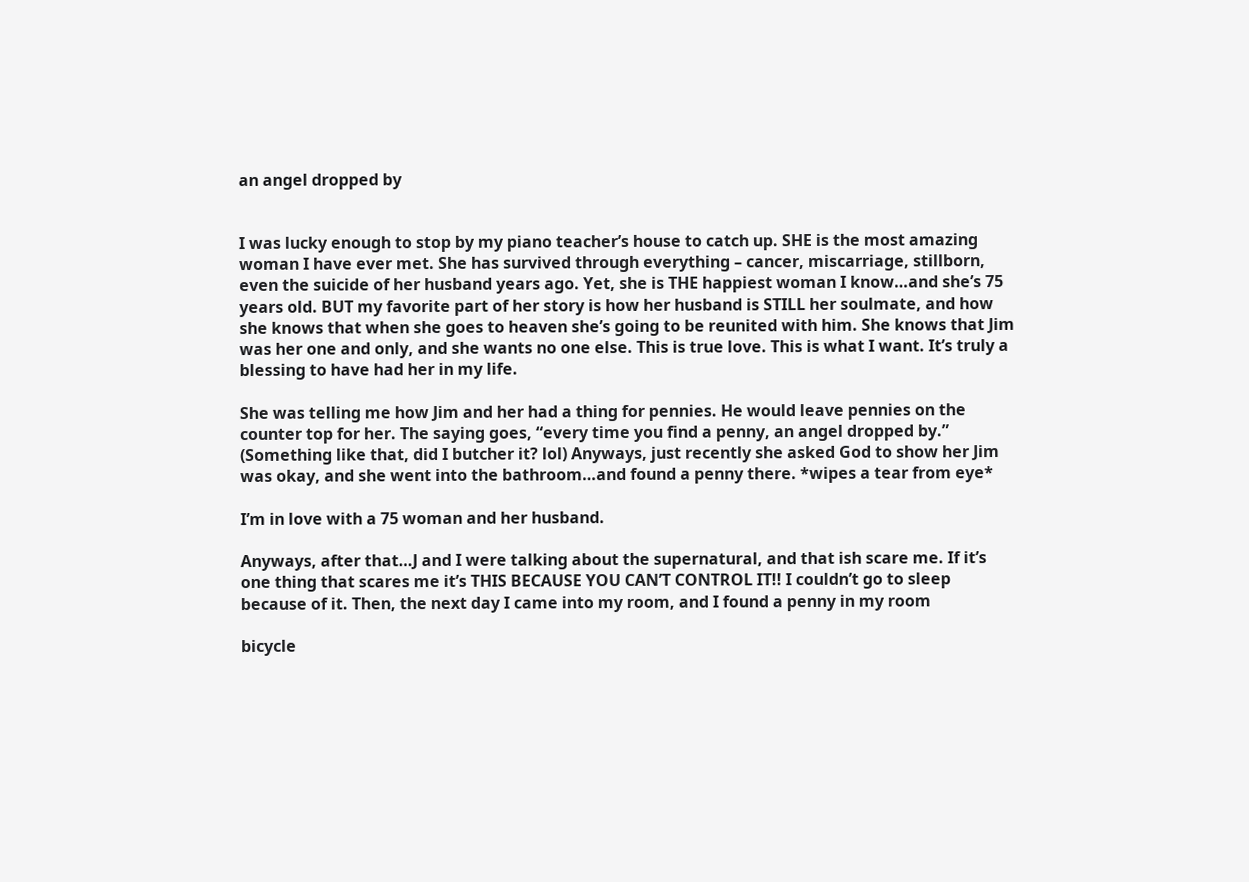an angel dropped by


I was lucky enough to stop by my piano teacher’s house to catch up. SHE is the most amazing woman I have ever met. She has survived through everything – cancer, miscarriage, stillborn, even the suicide of her husband years ago. Yet, she is THE happiest woman I know…and she’s 75 years old. BUT my favorite part of her story is how her husband is STILL her soulmate, and how she knows that when she goes to heaven she’s going to be reunited with him. She knows that Jim was her one and only, and she wants no one else. This is true love. This is what I want. It’s truly a blessing to have had her in my life.

She was telling me how Jim and her had a thing for pennies. He would leave pennies on the counter top for her. The saying goes, “every time you find a penny, an angel dropped by.” (Something like that, did I butcher it? lol) Anyways, just recently she asked God to show her Jim was okay, and she went into the bathroom…and found a penny there. *wipes a tear from eye*

I’m in love with a 75 woman and her husband.

Anyways, after that…J and I were talking about the supernatural, and that ish scare me. If it’s one thing that scares me it’s THIS BECAUSE YOU CAN’T CONTROL IT!! I couldn’t go to sleep because of it. Then, the next day I came into my room, and I found a penny in my room

bicycle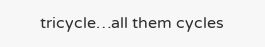tricycle…all them cycles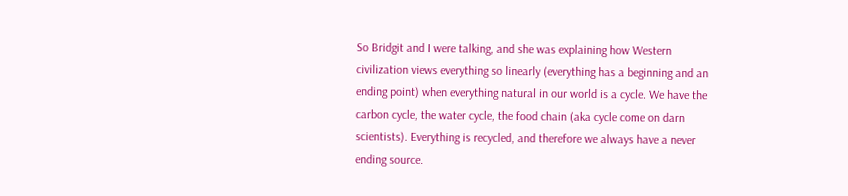So Bridgit and I were talking, and she was explaining how Western civilization views everything so linearly (everything has a beginning and an ending point) when everything natural in our world is a cycle. We have the carbon cycle, the water cycle, the food chain (aka cycle come on darn scientists). Everything is recycled, and therefore we always have a never ending source.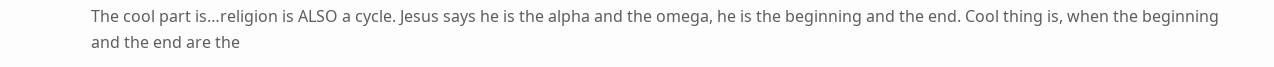The cool part is…religion is ALSO a cycle. Jesus says he is the alpha and the omega, he is the beginning and the end. Cool thing is, when the beginning and the end are the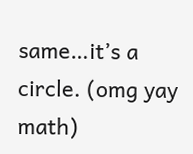same…it’s a circle. (omg yay math)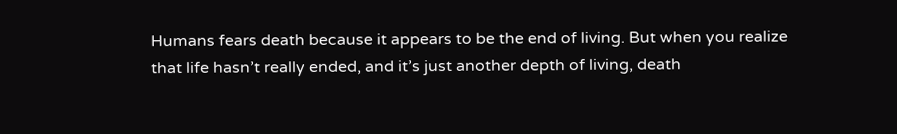Humans fears death because it appears to be the end of living. But when you realize that life hasn’t really ended, and it’s just another depth of living, death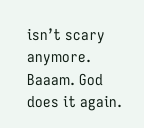isn’t scary anymore. Baaam. God does it again.